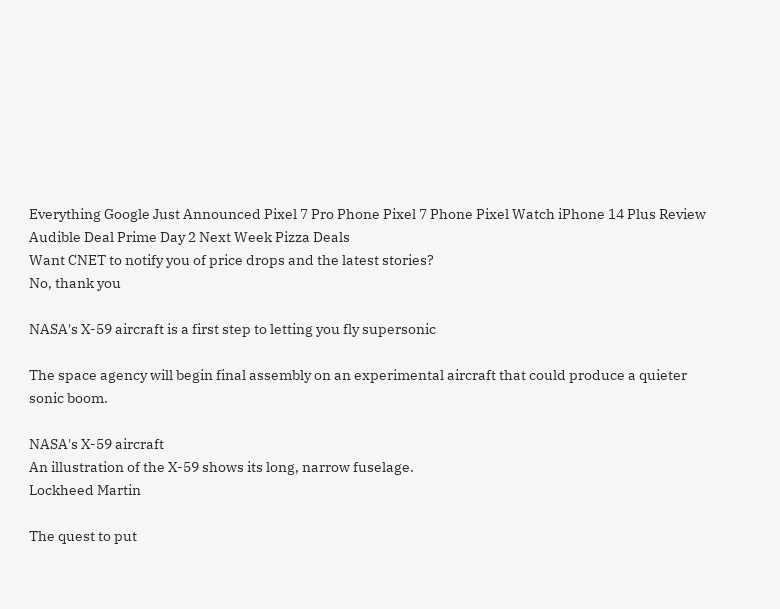Everything Google Just Announced Pixel 7 Pro Phone Pixel 7 Phone Pixel Watch iPhone 14 Plus Review Audible Deal Prime Day 2 Next Week Pizza Deals
Want CNET to notify you of price drops and the latest stories?
No, thank you

NASA's X-59 aircraft is a first step to letting you fly supersonic

The space agency will begin final assembly on an experimental aircraft that could produce a quieter sonic boom.

NASA's X-59 aircraft
An illustration of the X-59 shows its long, narrow fuselage.
Lockheed Martin

The quest to put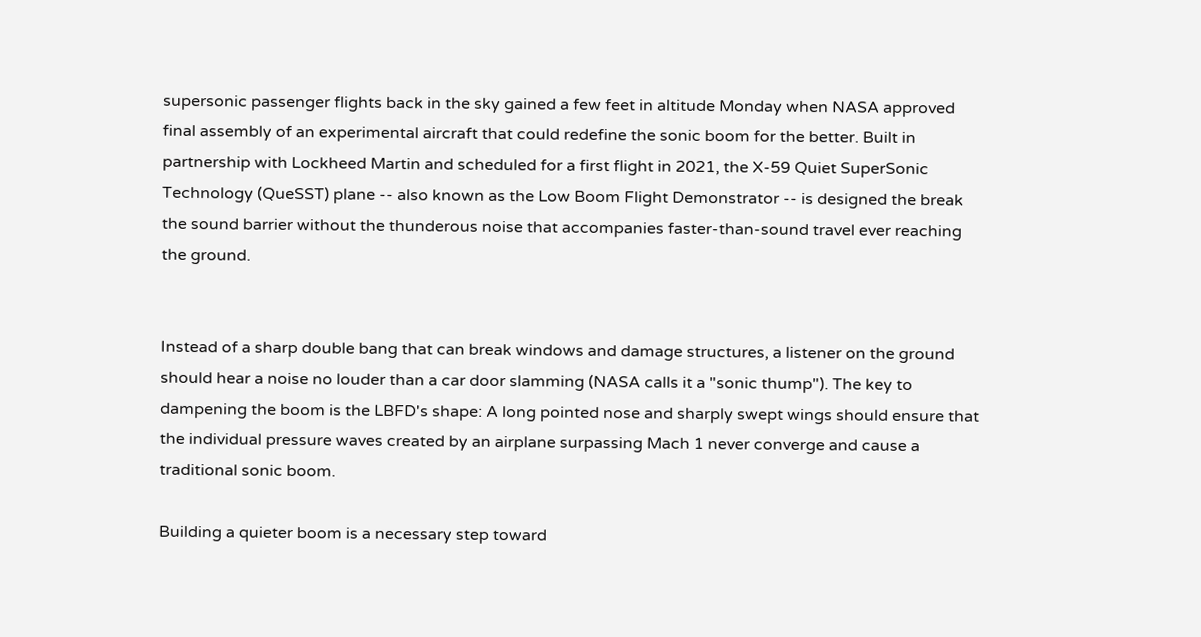supersonic passenger flights back in the sky gained a few feet in altitude Monday when NASA approved final assembly of an experimental aircraft that could redefine the sonic boom for the better. Built in partnership with Lockheed Martin and scheduled for a first flight in 2021, the X-59 Quiet SuperSonic Technology (QueSST) plane -- also known as the Low Boom Flight Demonstrator -- is designed the break the sound barrier without the thunderous noise that accompanies faster-than-sound travel ever reaching the ground.


Instead of a sharp double bang that can break windows and damage structures, a listener on the ground should hear a noise no louder than a car door slamming (NASA calls it a "sonic thump"). The key to dampening the boom is the LBFD's shape: A long pointed nose and sharply swept wings should ensure that the individual pressure waves created by an airplane surpassing Mach 1 never converge and cause a traditional sonic boom.

Building a quieter boom is a necessary step toward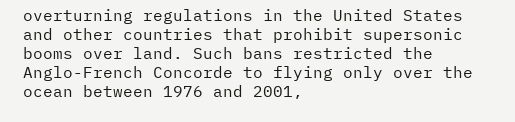overturning regulations in the United States and other countries that prohibit supersonic booms over land. Such bans restricted the Anglo-French Concorde to flying only over the ocean between 1976 and 2001,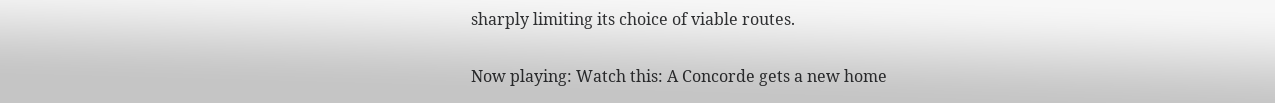sharply limiting its choice of viable routes.

Now playing: Watch this: A Concorde gets a new home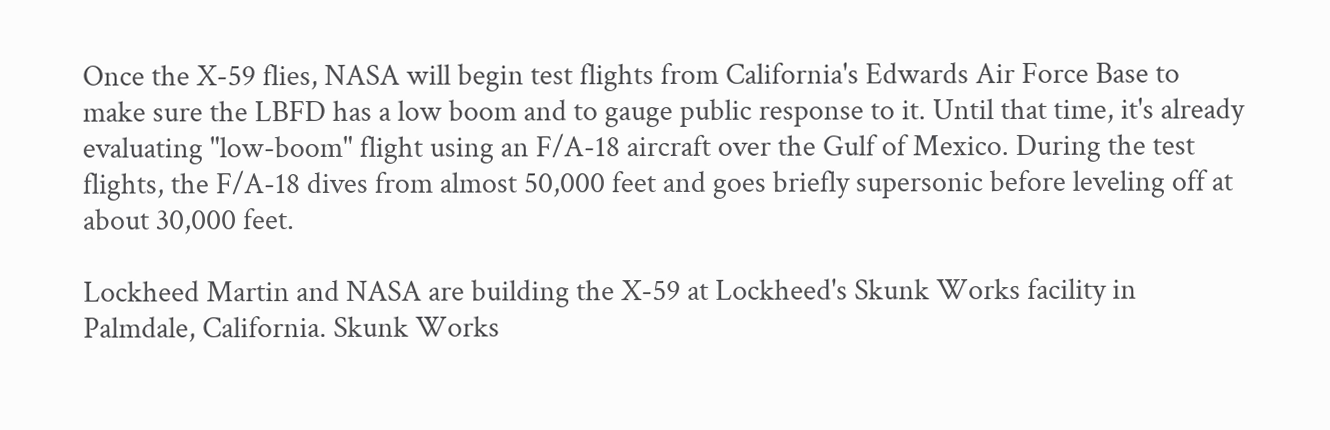Once the X-59 flies, NASA will begin test flights from California's Edwards Air Force Base to make sure the LBFD has a low boom and to gauge public response to it. Until that time, it's already evaluating "low-boom" flight using an F/A-18 aircraft over the Gulf of Mexico. During the test flights, the F/A-18 dives from almost 50,000 feet and goes briefly supersonic before leveling off at about 30,000 feet.

Lockheed Martin and NASA are building the X-59 at Lockheed's Skunk Works facility in Palmdale, California. Skunk Works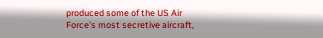produced some of the US Air Force's most secretive aircraft,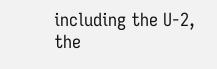including the U-2, the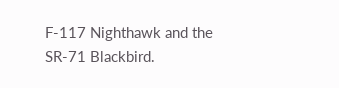F-117 Nighthawk and the SR-71 Blackbird.